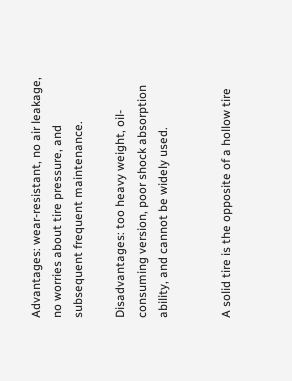Advantages: wear-resistant, no air leakage, no worries about tire pressure, and subsequent frequent maintenance.

Disadvantages: too heavy weight, oil-consuming version, poor shock absorption ability, and cannot be widely used.


A solid tire is the opposite of a hollow tire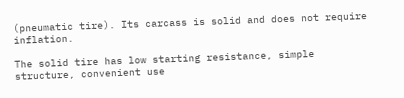(pneumatic tire). Its carcass is solid and does not require inflation.

The solid tire has low starting resistance, simple structure, convenient use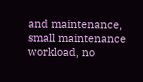and maintenance, small maintenance workload, no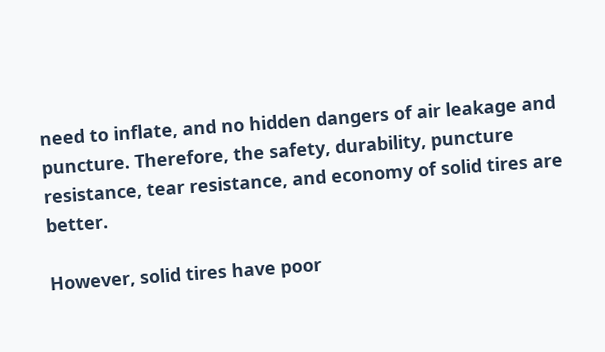need to inflate, and no hidden dangers of air leakage and puncture. Therefore, the safety, durability, puncture resistance, tear resistance, and economy of solid tires are better.

However, solid tires have poor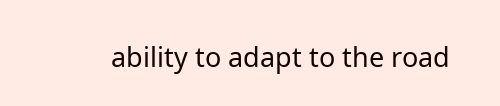ability to adapt to the road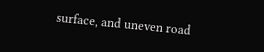surface, and uneven road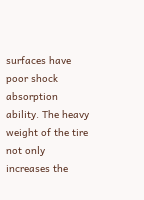surfaces have poor shock absorption ability. The heavy weight of the tire not only increases the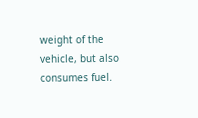weight of the vehicle, but also consumes fuel.